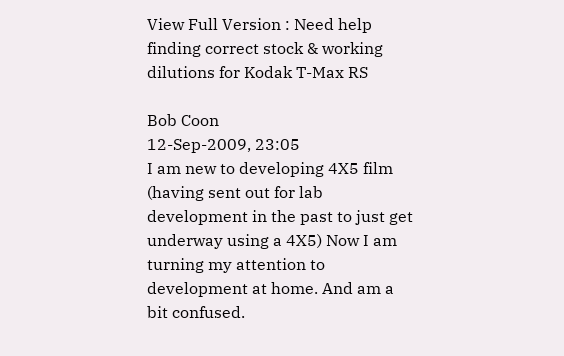View Full Version : Need help finding correct stock & working dilutions for Kodak T-Max RS

Bob Coon
12-Sep-2009, 23:05
I am new to developing 4X5 film (having sent out for lab development in the past to just get underway using a 4X5) Now I am turning my attention to development at home. And am a bit confused.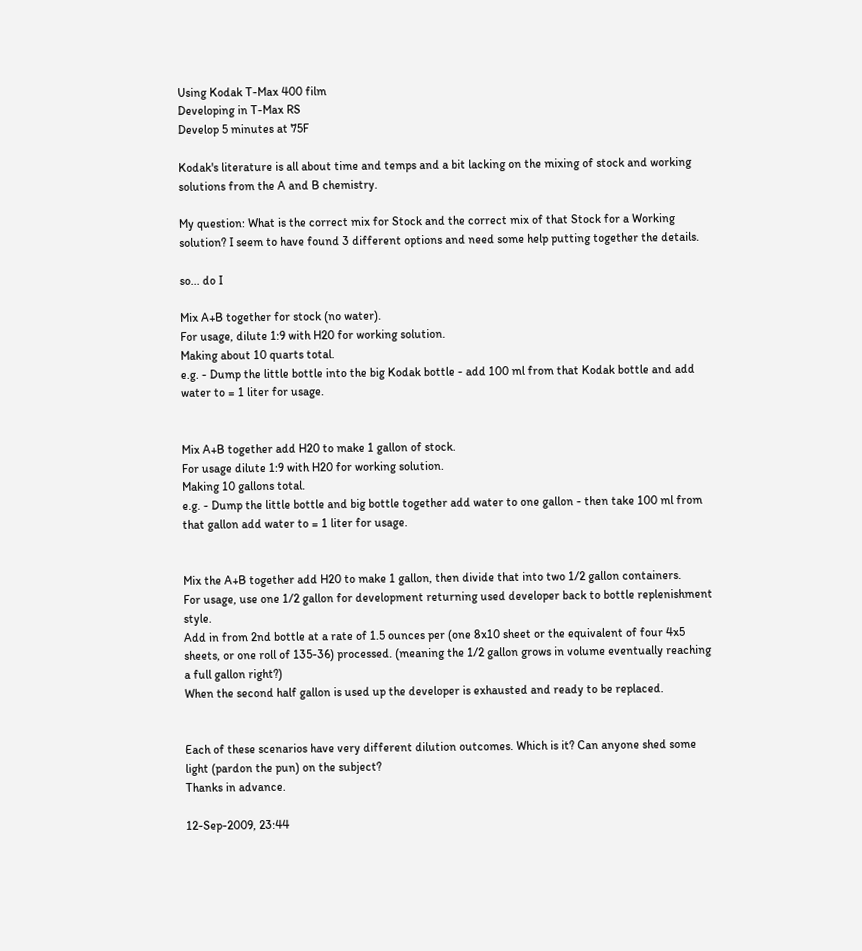Using Kodak T-Max 400 film
Developing in T-Max RS
Develop 5 minutes at 75F

Kodak's literature is all about time and temps and a bit lacking on the mixing of stock and working solutions from the A and B chemistry.

My question: What is the correct mix for Stock and the correct mix of that Stock for a Working solution? I seem to have found 3 different options and need some help putting together the details.

so... do I

Mix A+B together for stock (no water).
For usage, dilute 1:9 with H20 for working solution.
Making about 10 quarts total.
e.g. - Dump the little bottle into the big Kodak bottle - add 100 ml from that Kodak bottle and add water to = 1 liter for usage.


Mix A+B together add H20 to make 1 gallon of stock.
For usage dilute 1:9 with H20 for working solution.
Making 10 gallons total.
e.g. - Dump the little bottle and big bottle together add water to one gallon - then take 100 ml from that gallon add water to = 1 liter for usage.


Mix the A+B together add H20 to make 1 gallon, then divide that into two 1/2 gallon containers.
For usage, use one 1/2 gallon for development returning used developer back to bottle replenishment style.
Add in from 2nd bottle at a rate of 1.5 ounces per (one 8x10 sheet or the equivalent of four 4x5 sheets, or one roll of 135-36) processed. (meaning the 1/2 gallon grows in volume eventually reaching a full gallon right?)
When the second half gallon is used up the developer is exhausted and ready to be replaced.


Each of these scenarios have very different dilution outcomes. Which is it? Can anyone shed some light (pardon the pun) on the subject?
Thanks in advance.

12-Sep-2009, 23:44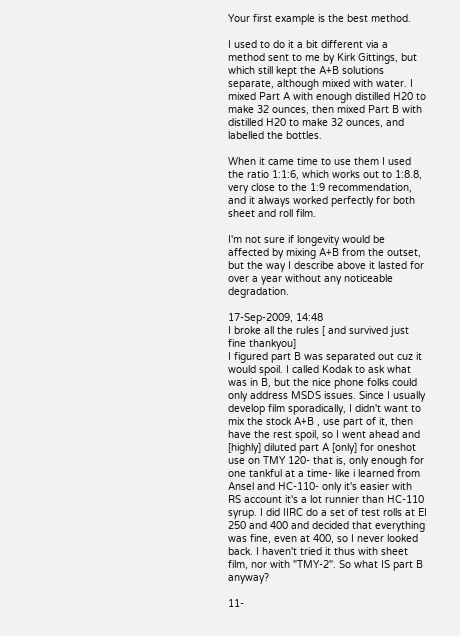Your first example is the best method.

I used to do it a bit different via a method sent to me by Kirk Gittings, but which still kept the A+B solutions separate, although mixed with water. I mixed Part A with enough distilled H20 to make 32 ounces, then mixed Part B with distilled H20 to make 32 ounces, and labelled the bottles.

When it came time to use them I used the ratio 1:1:6, which works out to 1:8.8, very close to the 1:9 recommendation, and it always worked perfectly for both sheet and roll film.

I'm not sure if longevity would be affected by mixing A+B from the outset, but the way I describe above it lasted for over a year without any noticeable degradation.

17-Sep-2009, 14:48
I broke all the rules [ and survived just fine thankyou]
I figured part B was separated out cuz it would spoil. I called Kodak to ask what was in B, but the nice phone folks could only address MSDS issues. Since I usually develop film sporadically, I didn't want to mix the stock A+B , use part of it, then have the rest spoil, so I went ahead and [highly] diluted part A [only] for oneshot use on TMY 120- that is, only enough for one tankful at a time- like i learned from Ansel and HC-110- only it's easier with RS account it's a lot runnier than HC-110 syrup. I did IIRC do a set of test rolls at EI 250 and 400 and decided that everything was fine, even at 400, so I never looked back. I haven't tried it thus with sheet film, nor with "TMY-2". So what IS part B anyway?

11-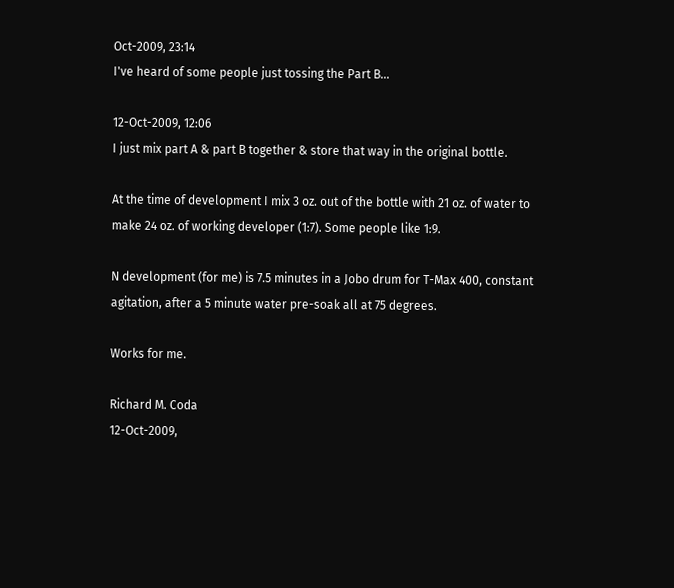Oct-2009, 23:14
I've heard of some people just tossing the Part B...

12-Oct-2009, 12:06
I just mix part A & part B together & store that way in the original bottle.

At the time of development I mix 3 oz. out of the bottle with 21 oz. of water to make 24 oz. of working developer (1:7). Some people like 1:9.

N development (for me) is 7.5 minutes in a Jobo drum for T-Max 400, constant agitation, after a 5 minute water pre-soak all at 75 degrees.

Works for me.

Richard M. Coda
12-Oct-2009,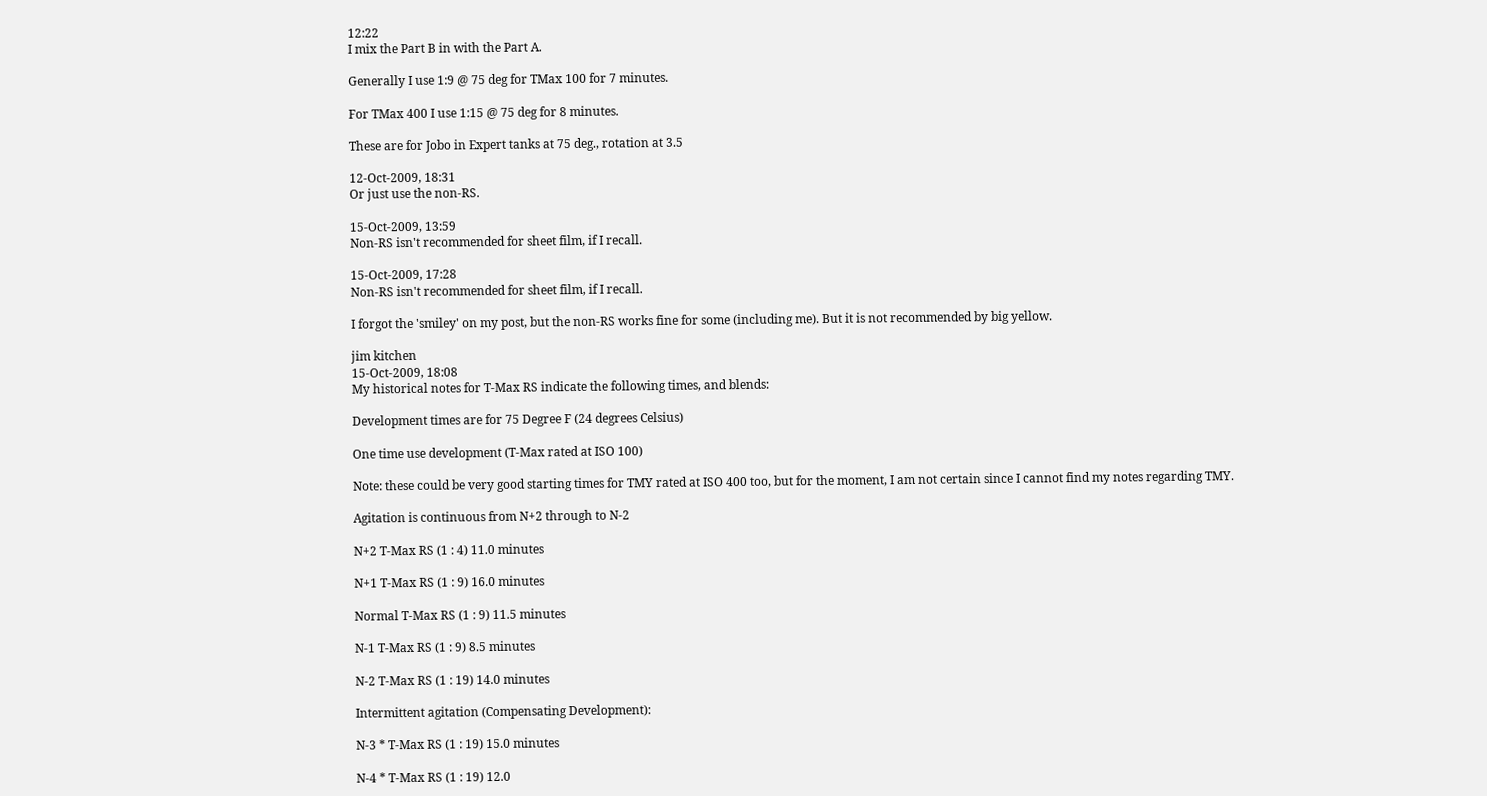12:22
I mix the Part B in with the Part A.

Generally I use 1:9 @ 75 deg for TMax 100 for 7 minutes.

For TMax 400 I use 1:15 @ 75 deg for 8 minutes.

These are for Jobo in Expert tanks at 75 deg., rotation at 3.5

12-Oct-2009, 18:31
Or just use the non-RS.

15-Oct-2009, 13:59
Non-RS isn't recommended for sheet film, if I recall.

15-Oct-2009, 17:28
Non-RS isn't recommended for sheet film, if I recall.

I forgot the 'smiley' on my post, but the non-RS works fine for some (including me). But it is not recommended by big yellow.

jim kitchen
15-Oct-2009, 18:08
My historical notes for T-Max RS indicate the following times, and blends:

Development times are for 75 Degree F (24 degrees Celsius)

One time use development (T-Max rated at ISO 100)

Note: these could be very good starting times for TMY rated at ISO 400 too, but for the moment, I am not certain since I cannot find my notes regarding TMY.

Agitation is continuous from N+2 through to N-2

N+2 T-Max RS (1 : 4) 11.0 minutes

N+1 T-Max RS (1 : 9) 16.0 minutes

Normal T-Max RS (1 : 9) 11.5 minutes

N-1 T-Max RS (1 : 9) 8.5 minutes

N-2 T-Max RS (1 : 19) 14.0 minutes

Intermittent agitation (Compensating Development):

N-3 * T-Max RS (1 : 19) 15.0 minutes

N-4 * T-Max RS (1 : 19) 12.0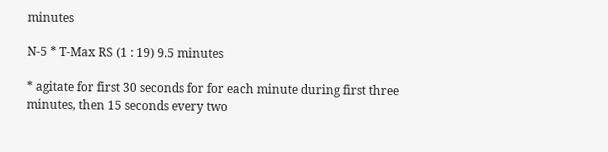minutes

N-5 * T-Max RS (1 : 19) 9.5 minutes

* agitate for first 30 seconds for for each minute during first three minutes, then 15 seconds every two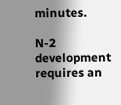minutes.

N-2 development requires an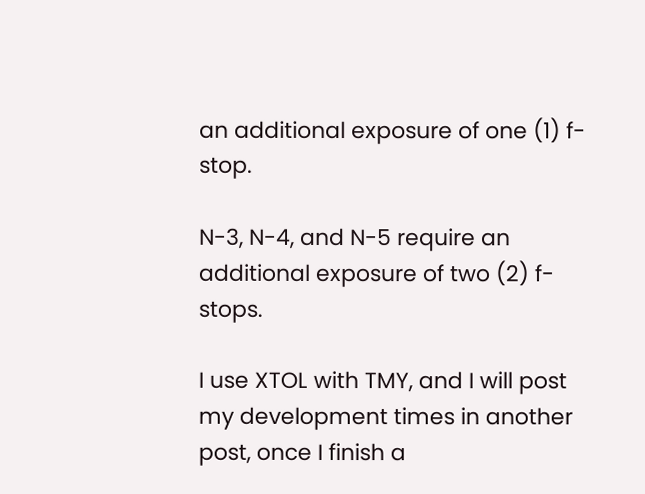an additional exposure of one (1) f-stop.

N-3, N-4, and N-5 require an additional exposure of two (2) f-stops.

I use XTOL with TMY, and I will post my development times in another post, once I finish a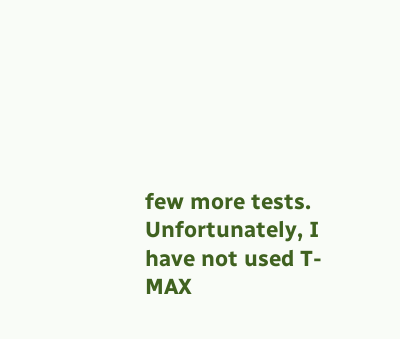few more tests. Unfortunately, I have not used T-MAX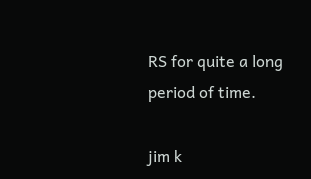RS for quite a long period of time.

jim k